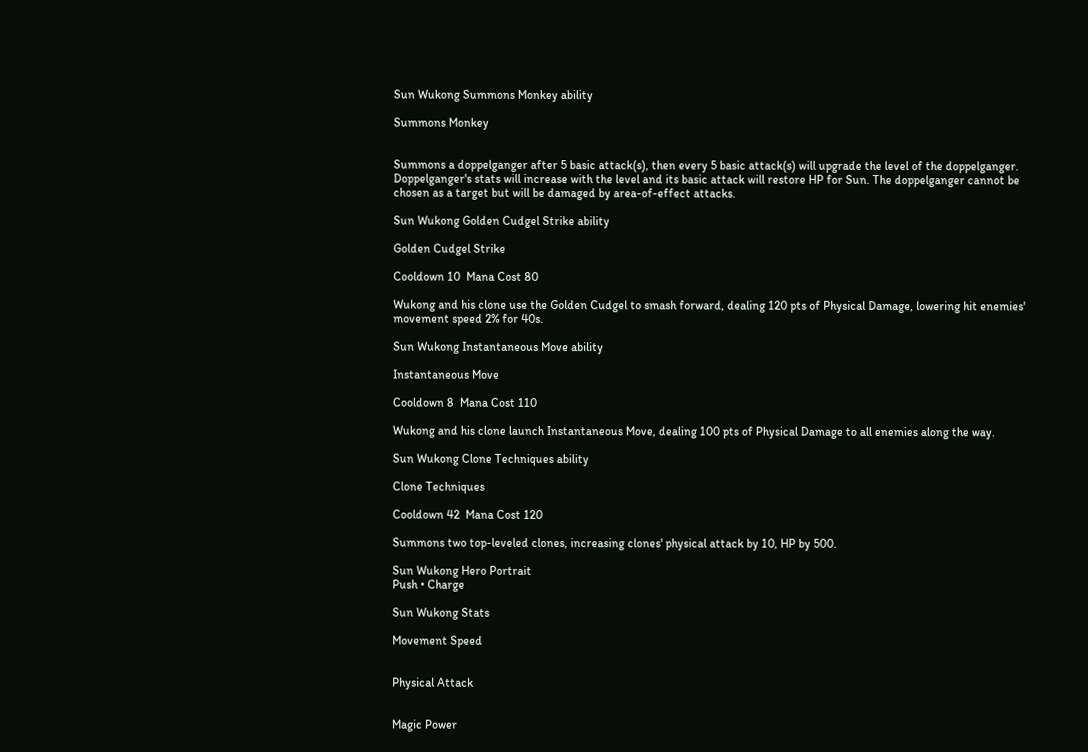Sun Wukong Summons Monkey ability

Summons Monkey


Summons a doppelganger after 5 basic attack(s), then every 5 basic attack(s) will upgrade the level of the doppelganger. Doppelganger's stats will increase with the level and its basic attack will restore HP for Sun. The doppelganger cannot be chosen as a target but will be damaged by area-of-effect attacks.

Sun Wukong Golden Cudgel Strike ability

Golden Cudgel Strike

Cooldown 10  Mana Cost 80

Wukong and his clone use the Golden Cudgel to smash forward, dealing 120 pts of Physical Damage, lowering hit enemies' movement speed 2% for 40s.

Sun Wukong Instantaneous Move ability

Instantaneous Move

Cooldown 8  Mana Cost 110

Wukong and his clone launch Instantaneous Move, dealing 100 pts of Physical Damage to all enemies along the way.

Sun Wukong Clone Techniques ability

Clone Techniques

Cooldown 42  Mana Cost 120

Summons two top-leveled clones, increasing clones' physical attack by 10, HP by 500.

Sun Wukong Hero Portrait
Push • Charge

Sun Wukong Stats

Movement Speed


Physical Attack


Magic Power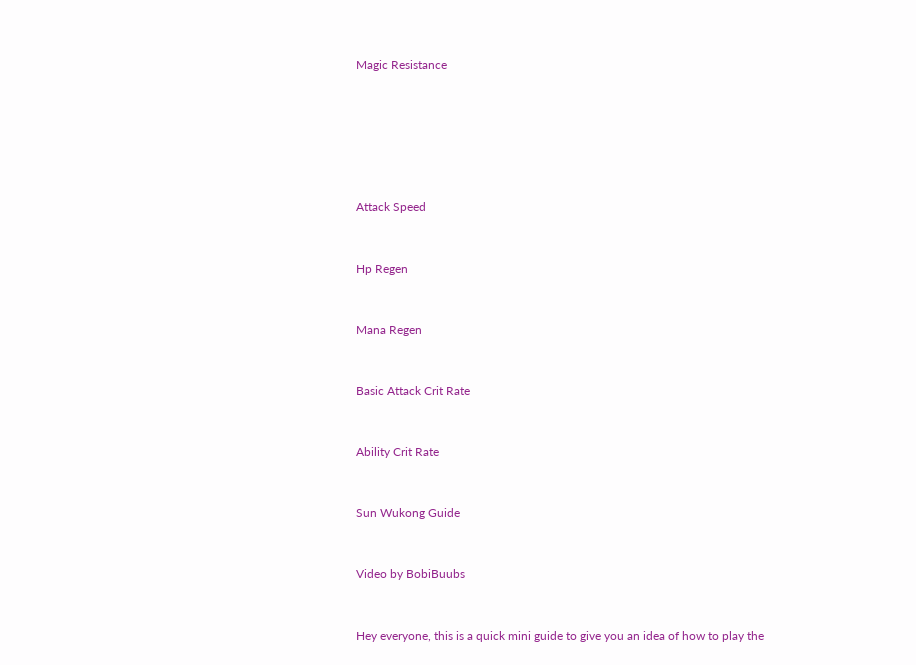Magic Resistance






Attack Speed


Hp Regen


Mana Regen


Basic Attack Crit Rate


Ability Crit Rate


Sun Wukong Guide


Video by BobiBuubs


Hey everyone, this is a quick mini guide to give you an idea of how to play the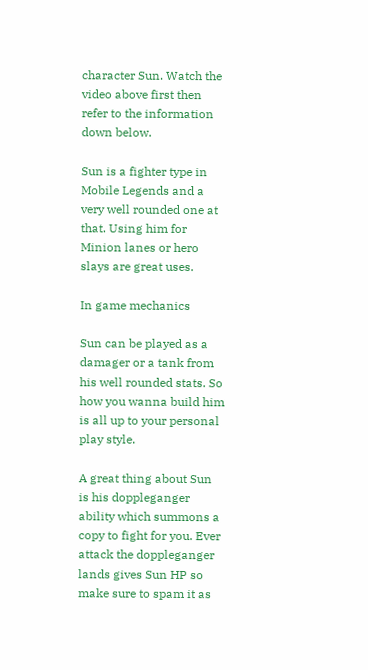character Sun. Watch the video above first then refer to the information down below.

Sun is a fighter type in Mobile Legends and a very well rounded one at that. Using him for Minion lanes or hero slays are great uses.

In game mechanics

Sun can be played as a damager or a tank from his well rounded stats. So how you wanna build him is all up to your personal play style.

A great thing about Sun is his doppleganger ability which summons a copy to fight for you. Ever attack the doppleganger lands gives Sun HP so make sure to spam it as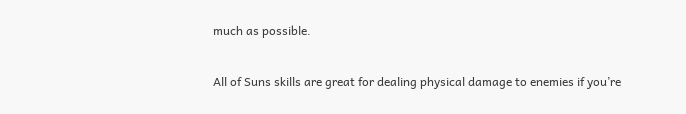much as possible.

All of Suns skills are great for dealing physical damage to enemies if you’re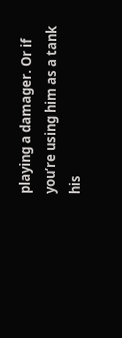playing a damager. Or if you’re using him as a tank his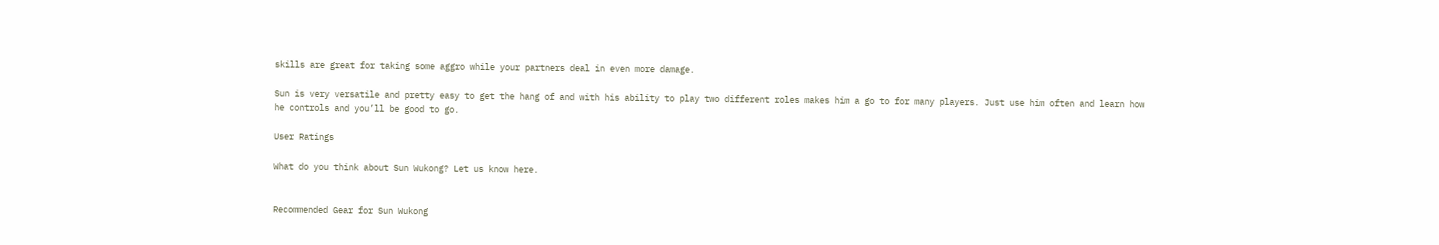skills are great for taking some aggro while your partners deal in even more damage.

Sun is very versatile and pretty easy to get the hang of and with his ability to play two different roles makes him a go to for many players. Just use him often and learn how he controls and you’ll be good to go.

User Ratings

What do you think about Sun Wukong? Let us know here.


Recommended Gear for Sun Wukong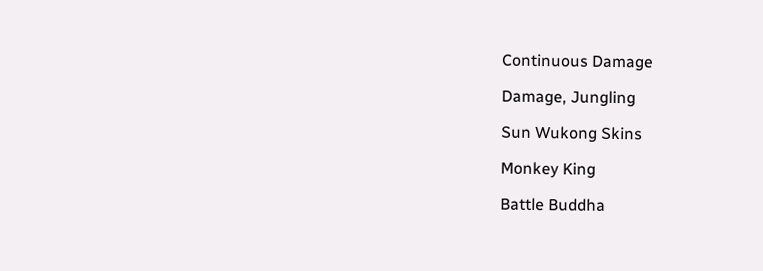Continuous Damage

Damage, Jungling

Sun Wukong Skins

Monkey King

Battle Buddha